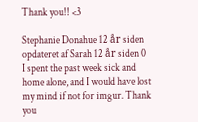Thank you!! <3

Stephanie Donahue 12 år siden opdateret af Sarah 12 år siden 0
I spent the past week sick and home alone, and I would have lost my mind if not for imgur. Thank you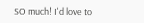SO much! I'd love to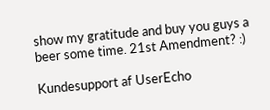show my gratitude and buy you guys a beer some time. 21st Amendment? :)

Kundesupport af UserEcho